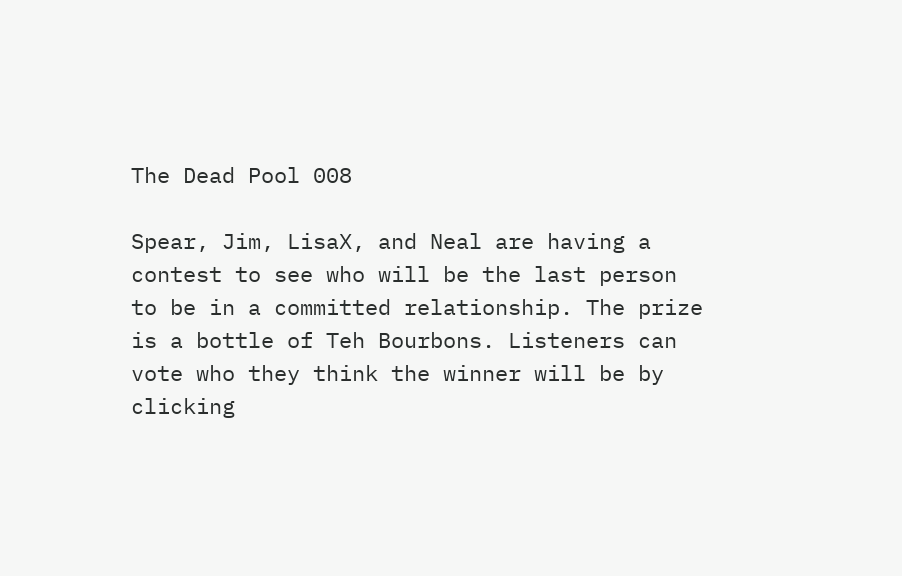The Dead Pool 008

Spear, Jim, LisaX, and Neal are having a contest to see who will be the last person to be in a committed relationship. The prize is a bottle of Teh Bourbons. Listeners can vote who they think the winner will be by clicking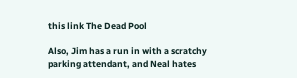this link The Dead Pool

Also, Jim has a run in with a scratchy parking attendant, and Neal hates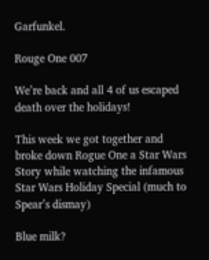Garfunkel.

Rouge One 007

We’re back and all 4 of us escaped death over the holidays!

This week we got together and broke down Rogue One a Star Wars Story while watching the infamous Star Wars Holiday Special (much to Spear’s dismay)

Blue milk?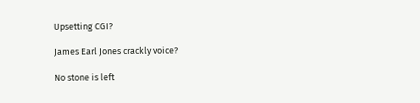Upsetting CGI?

James Earl Jones crackly voice?

No stone is left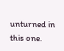unturned in this one.